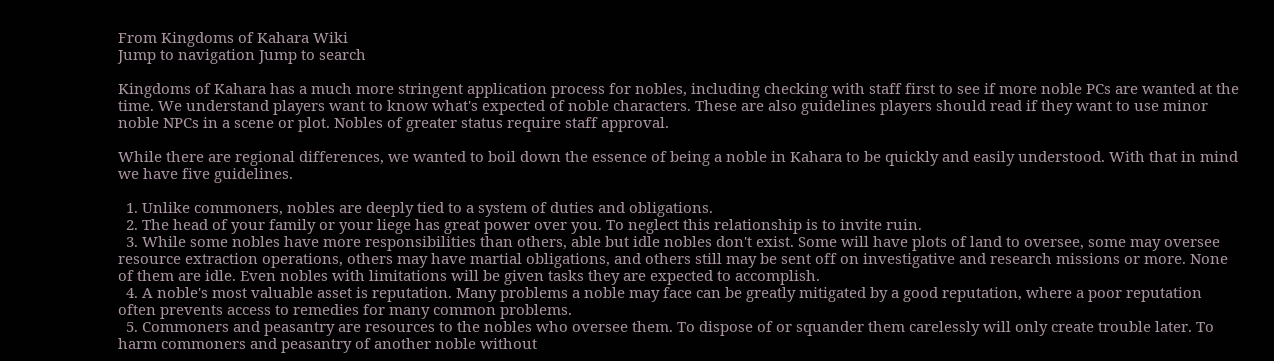From Kingdoms of Kahara Wiki
Jump to navigation Jump to search

Kingdoms of Kahara has a much more stringent application process for nobles, including checking with staff first to see if more noble PCs are wanted at the time. We understand players want to know what's expected of noble characters. These are also guidelines players should read if they want to use minor noble NPCs in a scene or plot. Nobles of greater status require staff approval.

While there are regional differences, we wanted to boil down the essence of being a noble in Kahara to be quickly and easily understood. With that in mind we have five guidelines.

  1. Unlike commoners, nobles are deeply tied to a system of duties and obligations.
  2. The head of your family or your liege has great power over you. To neglect this relationship is to invite ruin.
  3. While some nobles have more responsibilities than others, able but idle nobles don't exist. Some will have plots of land to oversee, some may oversee resource extraction operations, others may have martial obligations, and others still may be sent off on investigative and research missions or more. None of them are idle. Even nobles with limitations will be given tasks they are expected to accomplish.
  4. A noble's most valuable asset is reputation. Many problems a noble may face can be greatly mitigated by a good reputation, where a poor reputation often prevents access to remedies for many common problems.
  5. Commoners and peasantry are resources to the nobles who oversee them. To dispose of or squander them carelessly will only create trouble later. To harm commoners and peasantry of another noble without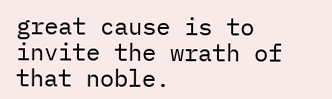great cause is to invite the wrath of that noble.